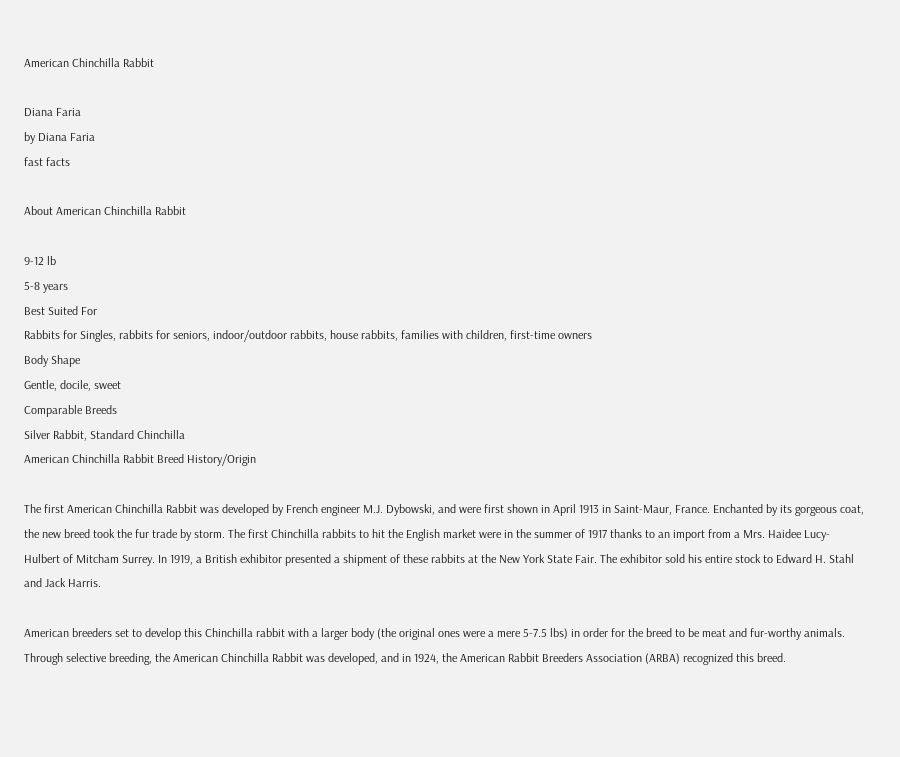American Chinchilla Rabbit

Diana Faria
by Diana Faria
fast facts

About American Chinchilla Rabbit

9-12 lb
5-8 years
Best Suited For
Rabbits for Singles, rabbits for seniors, indoor/outdoor rabbits, house rabbits, families with children, first-time owners
Body Shape
Gentle, docile, sweet
Comparable Breeds
Silver Rabbit, Standard Chinchilla
American Chinchilla Rabbit Breed History/Origin

The first American Chinchilla Rabbit was developed by French engineer M.J. Dybowski, and were first shown in April 1913 in Saint-Maur, France. Enchanted by its gorgeous coat, the new breed took the fur trade by storm. The first Chinchilla rabbits to hit the English market were in the summer of 1917 thanks to an import from a Mrs. Haidee Lucy-Hulbert of Mitcham Surrey. In 1919, a British exhibitor presented a shipment of these rabbits at the New York State Fair. The exhibitor sold his entire stock to Edward H. Stahl and Jack Harris.

American breeders set to develop this Chinchilla rabbit with a larger body (the original ones were a mere 5-7.5 lbs) in order for the breed to be meat and fur-worthy animals. Through selective breeding, the American Chinchilla Rabbit was developed, and in 1924, the American Rabbit Breeders Association (ARBA) recognized this breed.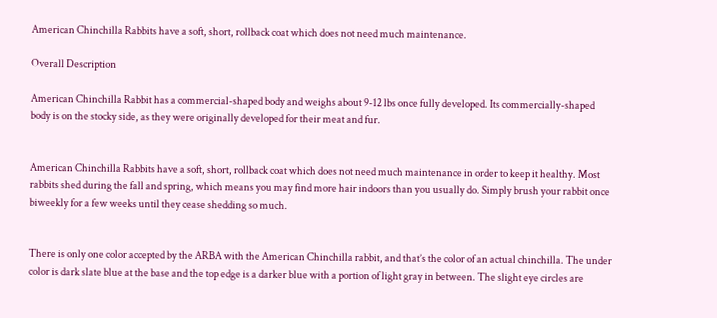American Chinchilla Rabbits have a soft, short, rollback coat which does not need much maintenance.

Overall Description

American Chinchilla Rabbit has a commercial-shaped body and weighs about 9-12 lbs once fully developed. Its commercially-shaped body is on the stocky side, as they were originally developed for their meat and fur.


American Chinchilla Rabbits have a soft, short, rollback coat which does not need much maintenance in order to keep it healthy. Most rabbits shed during the fall and spring, which means you may find more hair indoors than you usually do. Simply brush your rabbit once biweekly for a few weeks until they cease shedding so much.


There is only one color accepted by the ARBA with the American Chinchilla rabbit, and that’s the color of an actual chinchilla. The under color is dark slate blue at the base and the top edge is a darker blue with a portion of light gray in between. The slight eye circles are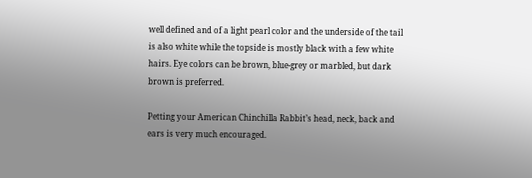well defined and of a light pearl color and the underside of the tail is also white while the topside is mostly black with a few white hairs. Eye colors can be brown, blue-grey or marbled, but dark brown is preferred.

Petting your American Chinchilla Rabbit’s head, neck, back and ears is very much encouraged.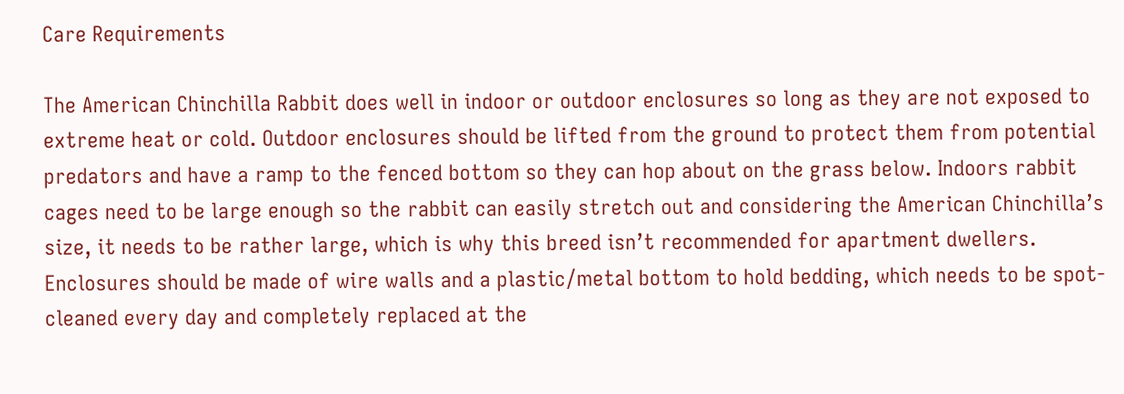Care Requirements

The American Chinchilla Rabbit does well in indoor or outdoor enclosures so long as they are not exposed to extreme heat or cold. Outdoor enclosures should be lifted from the ground to protect them from potential predators and have a ramp to the fenced bottom so they can hop about on the grass below. Indoors rabbit cages need to be large enough so the rabbit can easily stretch out and considering the American Chinchilla’s size, it needs to be rather large, which is why this breed isn’t recommended for apartment dwellers. Enclosures should be made of wire walls and a plastic/metal bottom to hold bedding, which needs to be spot-cleaned every day and completely replaced at the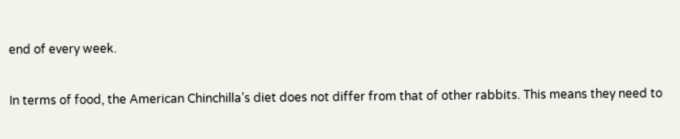end of every week.

In terms of food, the American Chinchilla’s diet does not differ from that of other rabbits. This means they need to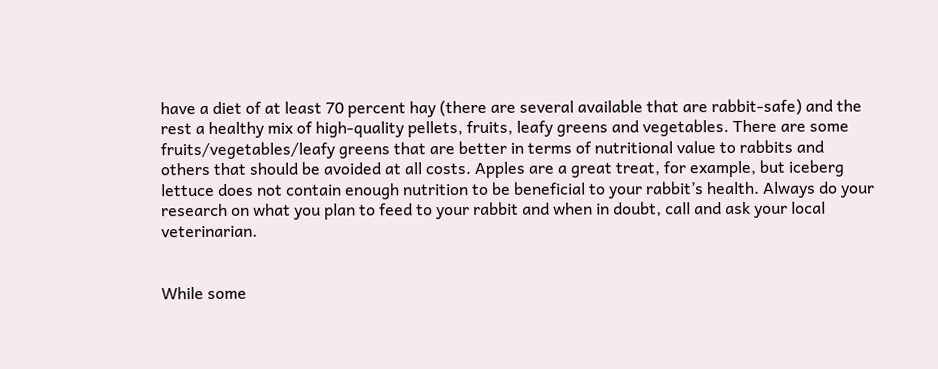have a diet of at least 70 percent hay (there are several available that are rabbit-safe) and the rest a healthy mix of high-quality pellets, fruits, leafy greens and vegetables. There are some fruits/vegetables/leafy greens that are better in terms of nutritional value to rabbits and others that should be avoided at all costs. Apples are a great treat, for example, but iceberg lettuce does not contain enough nutrition to be beneficial to your rabbit’s health. Always do your research on what you plan to feed to your rabbit and when in doubt, call and ask your local veterinarian.


While some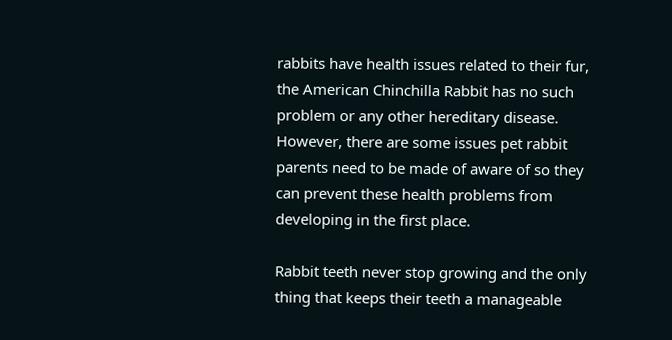rabbits have health issues related to their fur, the American Chinchilla Rabbit has no such problem or any other hereditary disease. However, there are some issues pet rabbit parents need to be made of aware of so they can prevent these health problems from developing in the first place.

Rabbit teeth never stop growing and the only thing that keeps their teeth a manageable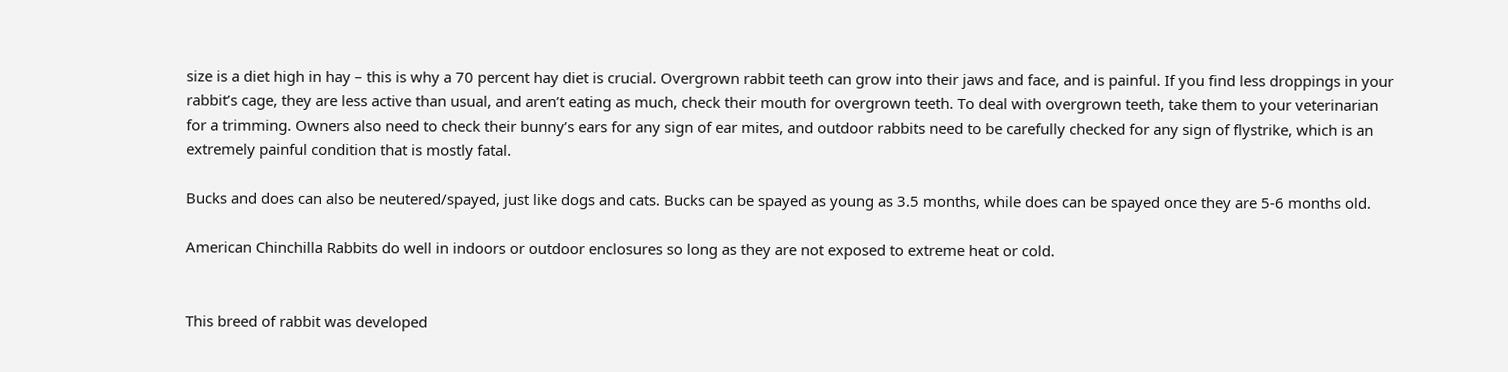size is a diet high in hay – this is why a 70 percent hay diet is crucial. Overgrown rabbit teeth can grow into their jaws and face, and is painful. If you find less droppings in your rabbit’s cage, they are less active than usual, and aren’t eating as much, check their mouth for overgrown teeth. To deal with overgrown teeth, take them to your veterinarian for a trimming. Owners also need to check their bunny’s ears for any sign of ear mites, and outdoor rabbits need to be carefully checked for any sign of flystrike, which is an extremely painful condition that is mostly fatal.

Bucks and does can also be neutered/spayed, just like dogs and cats. Bucks can be spayed as young as 3.5 months, while does can be spayed once they are 5-6 months old.

American Chinchilla Rabbits do well in indoors or outdoor enclosures so long as they are not exposed to extreme heat or cold.


This breed of rabbit was developed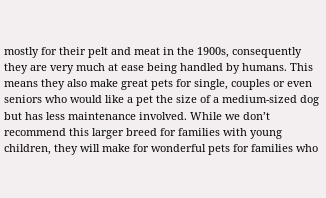mostly for their pelt and meat in the 1900s, consequently they are very much at ease being handled by humans. This means they also make great pets for single, couples or even seniors who would like a pet the size of a medium-sized dog but has less maintenance involved. While we don’t recommend this larger breed for families with young children, they will make for wonderful pets for families who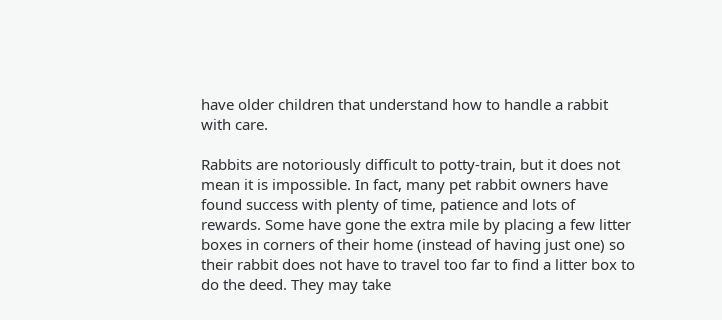have older children that understand how to handle a rabbit with care.

Rabbits are notoriously difficult to potty-train, but it does not mean it is impossible. In fact, many pet rabbit owners have found success with plenty of time, patience and lots of rewards. Some have gone the extra mile by placing a few litter boxes in corners of their home (instead of having just one) so their rabbit does not have to travel too far to find a litter box to do the deed. They may take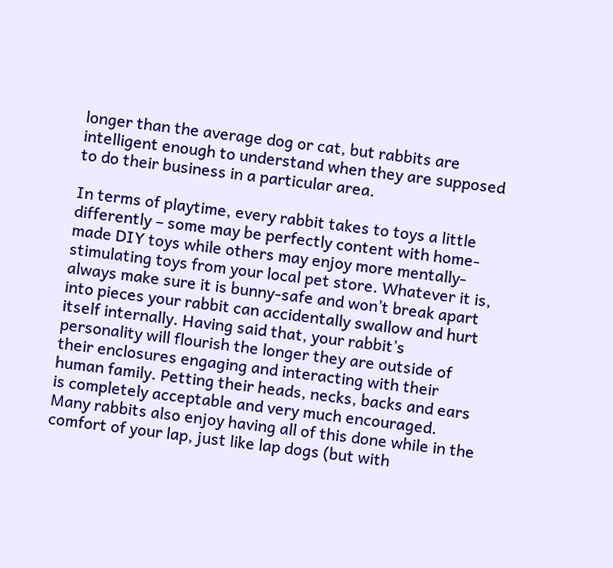longer than the average dog or cat, but rabbits are intelligent enough to understand when they are supposed to do their business in a particular area.

In terms of playtime, every rabbit takes to toys a little differently – some may be perfectly content with home-made DIY toys while others may enjoy more mentally-stimulating toys from your local pet store. Whatever it is, always make sure it is bunny-safe and won’t break apart into pieces your rabbit can accidentally swallow and hurt itself internally. Having said that, your rabbit’s personality will flourish the longer they are outside of their enclosures engaging and interacting with their human family. Petting their heads, necks, backs and ears is completely acceptable and very much encouraged. Many rabbits also enjoy having all of this done while in the comfort of your lap, just like lap dogs (but with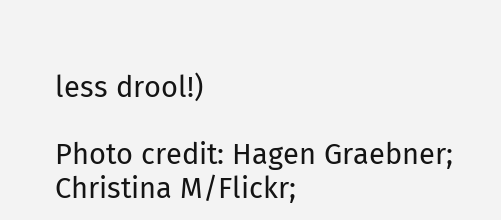less drool!)

Photo credit: Hagen Graebner; Christina M/Flickr;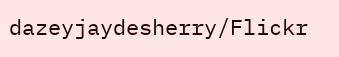dazeyjaydesherry/Flickr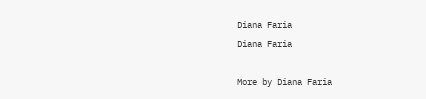Diana Faria
Diana Faria

More by Diana Faria